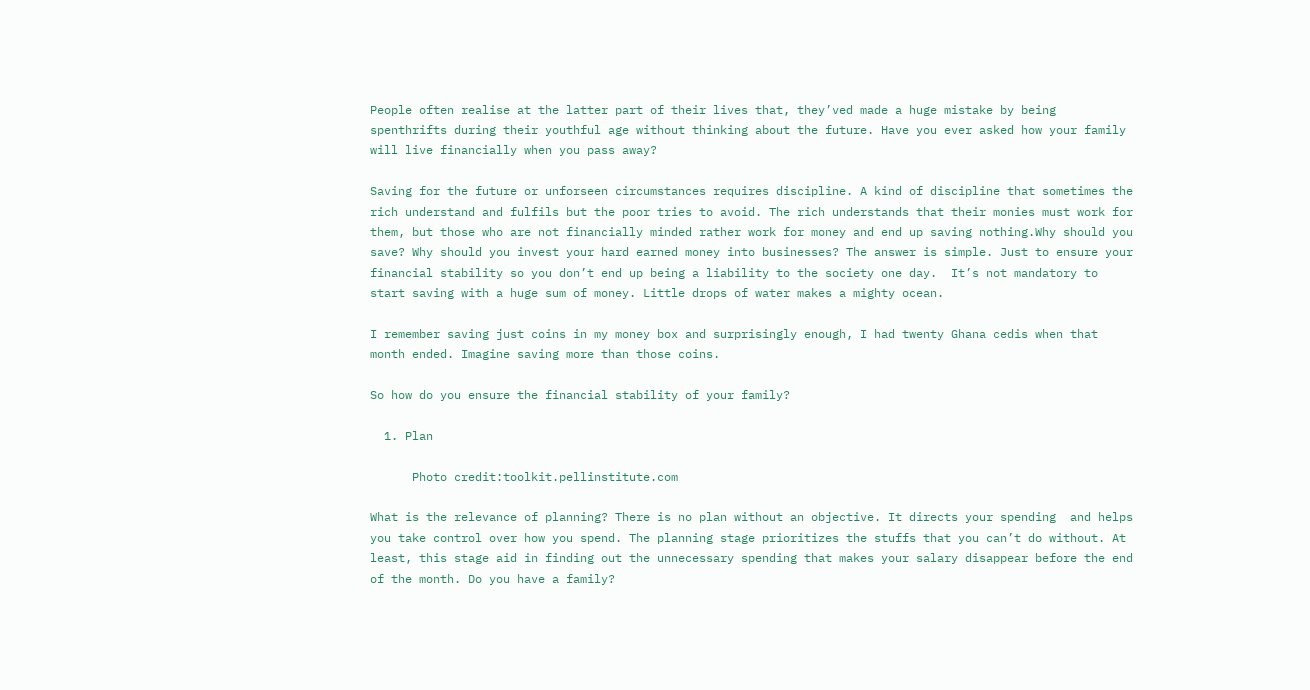People often realise at the latter part of their lives that, they’ved made a huge mistake by being  spenthrifts during their youthful age without thinking about the future. Have you ever asked how your family will live financially when you pass away?

Saving for the future or unforseen circumstances requires discipline. A kind of discipline that sometimes the rich understand and fulfils but the poor tries to avoid. The rich understands that their monies must work for them, but those who are not financially minded rather work for money and end up saving nothing.Why should you save? Why should you invest your hard earned money into businesses? The answer is simple. Just to ensure your financial stability so you don’t end up being a liability to the society one day.  It’s not mandatory to start saving with a huge sum of money. Little drops of water makes a mighty ocean.

I remember saving just coins in my money box and surprisingly enough, I had twenty Ghana cedis when that month ended. Imagine saving more than those coins.

So how do you ensure the financial stability of your family?

  1. Plan

      Photo credit:toolkit.pellinstitute.com

What is the relevance of planning? There is no plan without an objective. It directs your spending  and helps you take control over how you spend. The planning stage prioritizes the stuffs that you can’t do without. At least, this stage aid in finding out the unnecessary spending that makes your salary disappear before the end of the month. Do you have a family?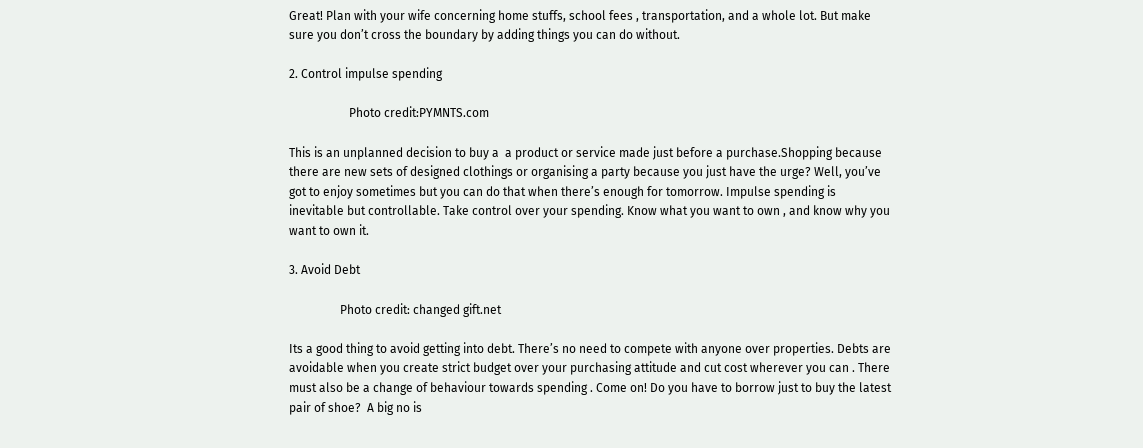Great! Plan with your wife concerning home stuffs, school fees , transportation, and a whole lot. But make sure you don’t cross the boundary by adding things you can do without.

2. Control impulse spending

                    Photo credit:PYMNTS.com

This is an unplanned decision to buy a  a product or service made just before a purchase.Shopping because  there are new sets of designed clothings or organising a party because you just have the urge? Well, you’ve got to enjoy sometimes but you can do that when there’s enough for tomorrow. Impulse spending is inevitable but controllable. Take control over your spending. Know what you want to own , and know why you want to own it.

3. Avoid Debt

                 Photo credit: changed gift.net

Its a good thing to avoid getting into debt. There’s no need to compete with anyone over properties. Debts are avoidable when you create strict budget over your purchasing attitude and cut cost wherever you can . There must also be a change of behaviour towards spending . Come on! Do you have to borrow just to buy the latest pair of shoe?  A big no is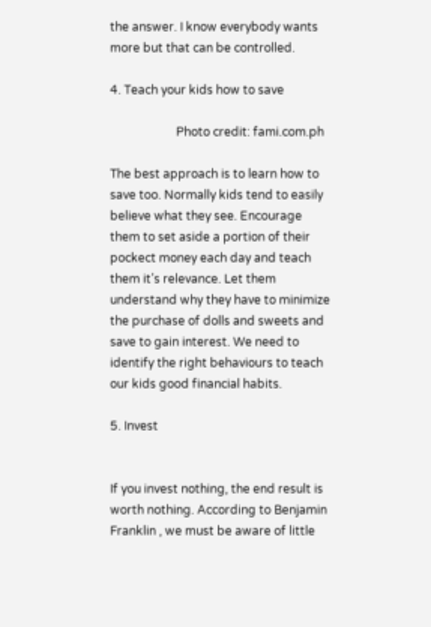the answer. I know everybody wants more but that can be controlled.

4. Teach your kids how to save

                      Photo credit: fami.com.ph

The best approach is to learn how to save too. Normally kids tend to easily believe what they see. Encourage them to set aside a portion of their pockect money each day and teach them it’s relevance. Let them understand why they have to minimize the purchase of dolls and sweets and save to gain interest. We need to identify the right behaviours to teach our kids good financial habits.

5. Invest


If you invest nothing, the end result is worth nothing. According to Benjamin Franklin , we must be aware of little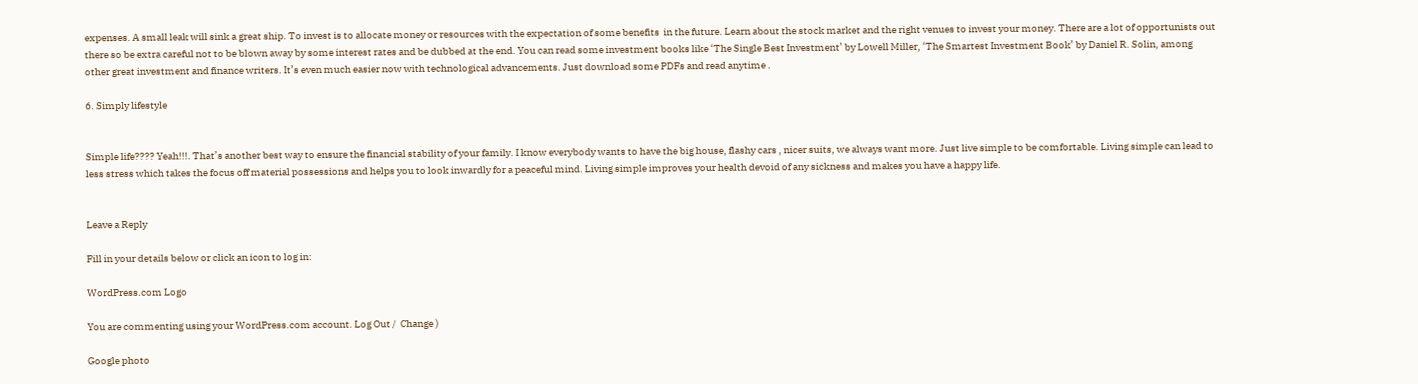expenses. A small leak will sink a great ship. To invest is to allocate money or resources with the expectation of some benefits  in the future. Learn about the stock market and the right venues to invest your money. There are a lot of opportunists out there so be extra careful not to be blown away by some interest rates and be dubbed at the end. You can read some investment books like ‘The Single Best Investment’ by Lowell Miller, ‘The Smartest Investment Book’ by Daniel R. Solin, among other great investment and finance writers. It’s even much easier now with technological advancements. Just download some PDFs and read anytime .

6. Simply lifestyle


Simple life???? Yeah!!!. That’s another best way to ensure the financial stability of your family. I know everybody wants to have the big house, flashy cars , nicer suits, we always want more. Just live simple to be comfortable. Living simple can lead to less stress which takes the focus off material possessions and helps you to look inwardly for a peaceful mind. Living simple improves your health devoid of any sickness and makes you have a happy life.


Leave a Reply

Fill in your details below or click an icon to log in:

WordPress.com Logo

You are commenting using your WordPress.com account. Log Out /  Change )

Google photo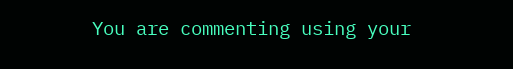You are commenting using your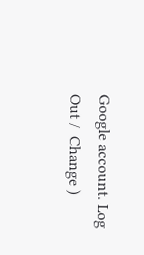Google account. Log Out /  Change )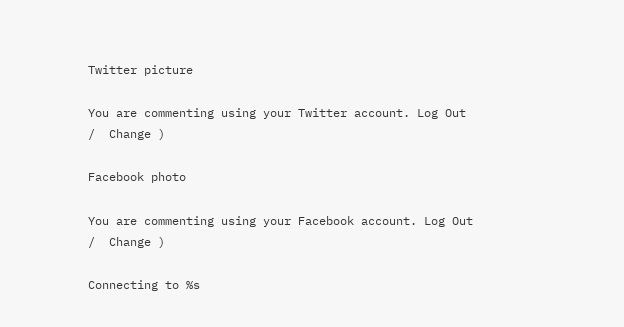Twitter picture

You are commenting using your Twitter account. Log Out /  Change )

Facebook photo

You are commenting using your Facebook account. Log Out /  Change )

Connecting to %s